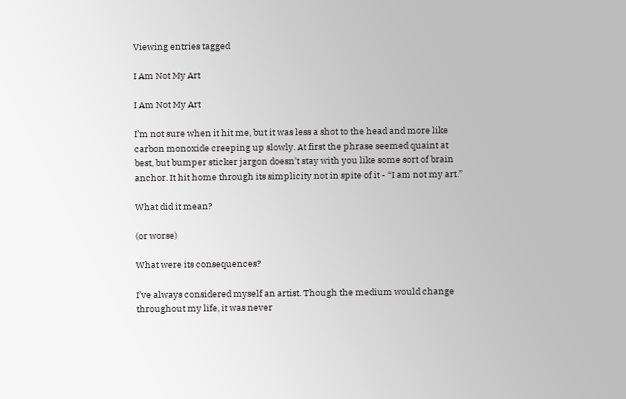Viewing entries tagged

I Am Not My Art

I Am Not My Art

I’m not sure when it hit me, but it was less a shot to the head and more like carbon monoxide creeping up slowly. At first the phrase seemed quaint at best, but bumper sticker jargon doesn’t stay with you like some sort of brain anchor. It hit home through its simplicity not in spite of it - “I am not my art.”

What did it mean?

(or worse)

What were its consequences?

I’ve always considered myself an artist. Though the medium would change throughout my life, it was never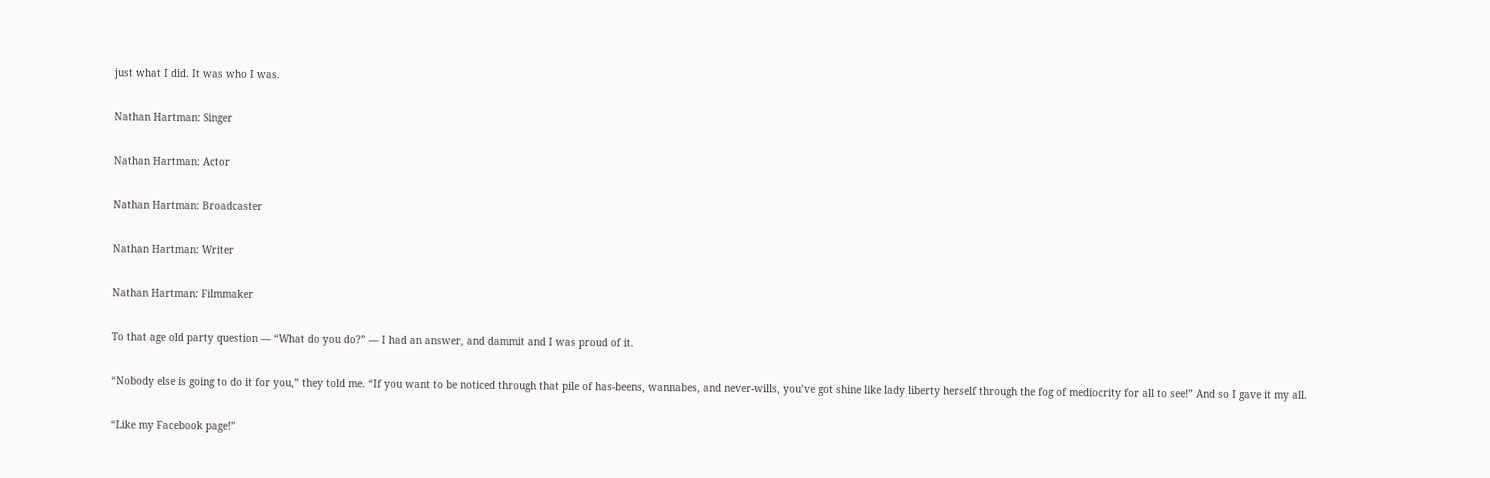just what I did. It was who I was.

Nathan Hartman: Singer

Nathan Hartman: Actor

Nathan Hartman: Broadcaster

Nathan Hartman: Writer

Nathan Hartman: Filmmaker

To that age old party question — “What do you do?” — I had an answer, and dammit and I was proud of it.

“Nobody else is going to do it for you,” they told me. “If you want to be noticed through that pile of has-beens, wannabes, and never-wills, you’ve got shine like lady liberty herself through the fog of mediocrity for all to see!” And so I gave it my all.

“Like my Facebook page!”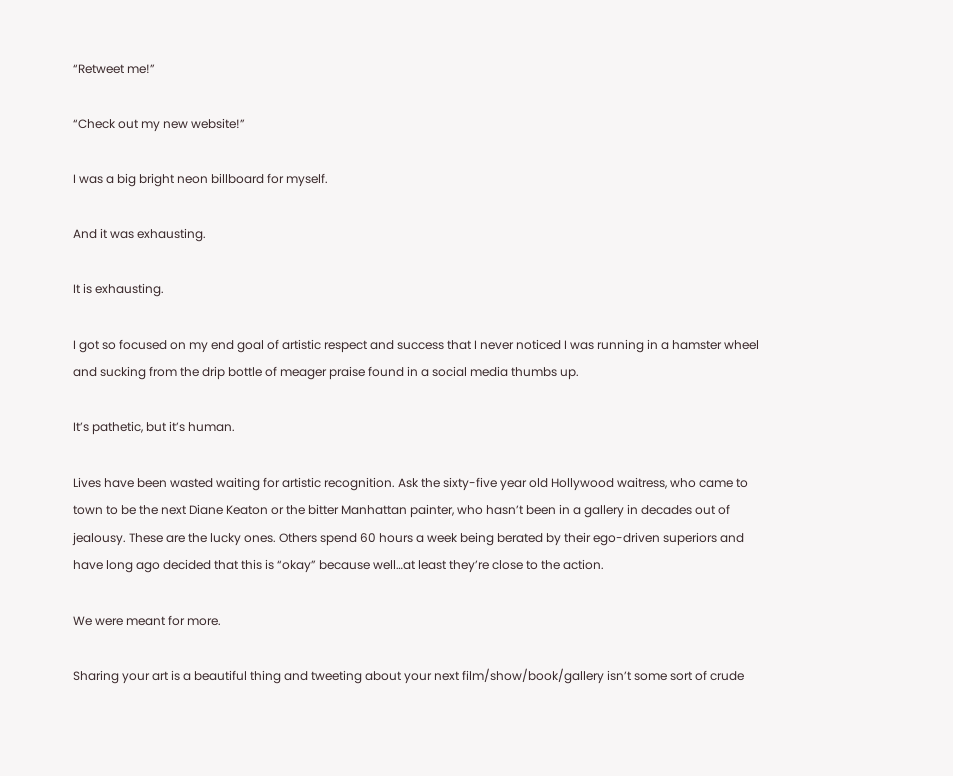“Retweet me!”

“Check out my new website!”

I was a big bright neon billboard for myself.

And it was exhausting.

It is exhausting.

I got so focused on my end goal of artistic respect and success that I never noticed I was running in a hamster wheel and sucking from the drip bottle of meager praise found in a social media thumbs up.

It’s pathetic, but it’s human.

Lives have been wasted waiting for artistic recognition. Ask the sixty-five year old Hollywood waitress, who came to town to be the next Diane Keaton or the bitter Manhattan painter, who hasn’t been in a gallery in decades out of jealousy. These are the lucky ones. Others spend 60 hours a week being berated by their ego-driven superiors and have long ago decided that this is “okay” because well…at least they’re close to the action.

We were meant for more.

Sharing your art is a beautiful thing and tweeting about your next film/show/book/gallery isn’t some sort of crude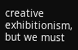creative exhibitionism, but we must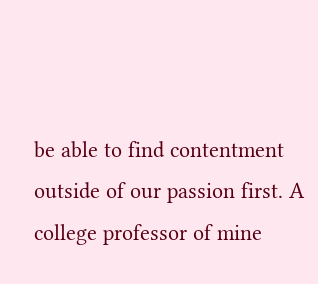be able to find contentment outside of our passion first. A college professor of mine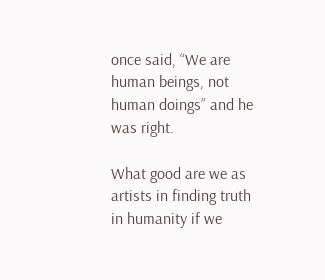once said, “We are human beings, not human doings” and he was right.

What good are we as artists in finding truth in humanity if we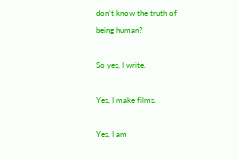don’t know the truth of being human?

So yes, I write.

Yes, I make films.

Yes, I am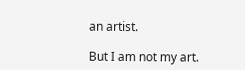an artist.

But I am not my art.